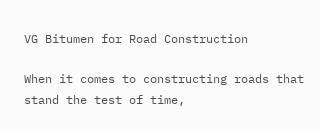VG Bitumen for Road Construction

When it comes to constructing roads that stand the test of time,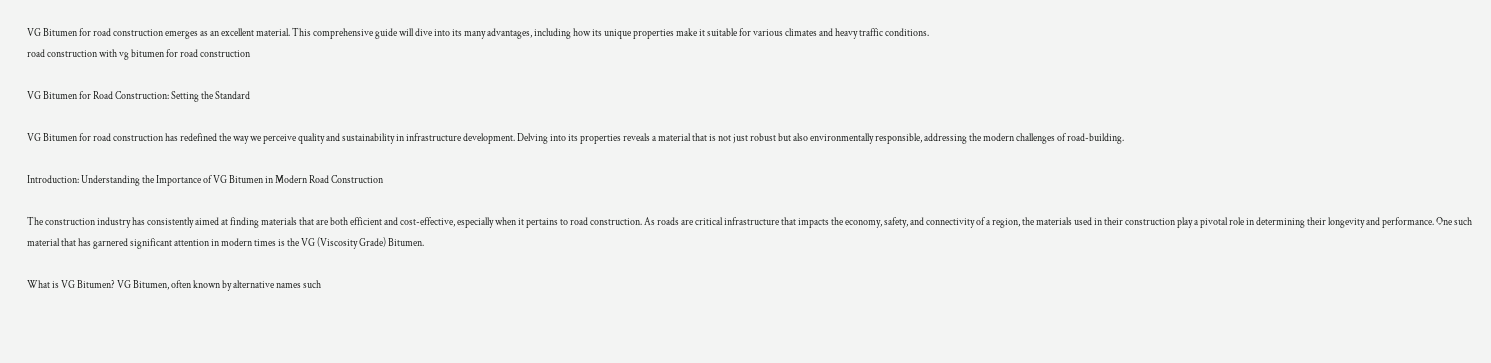VG Bitumen for road construction emerges as an excellent material. This comprehensive guide will dive into its many advantages, including how its unique properties make it suitable for various climates and heavy traffic conditions.
road construction with vg bitumen for road construction

VG Bitumen for Road Construction: Setting the Standard

VG Bitumen for road construction has redefined the way we perceive quality and sustainability in infrastructure development. Delving into its properties reveals a material that is not just robust but also environmentally responsible, addressing the modern challenges of road-building.

Introduction: Understanding the Importance of VG Bitumen in Modern Road Construction

The construction industry has consistently aimed at finding materials that are both efficient and cost-effective, especially when it pertains to road construction. As roads are critical infrastructure that impacts the economy, safety, and connectivity of a region, the materials used in their construction play a pivotal role in determining their longevity and performance. One such material that has garnered significant attention in modern times is the VG (Viscosity Grade) Bitumen.

What is VG Bitumen? VG Bitumen, often known by alternative names such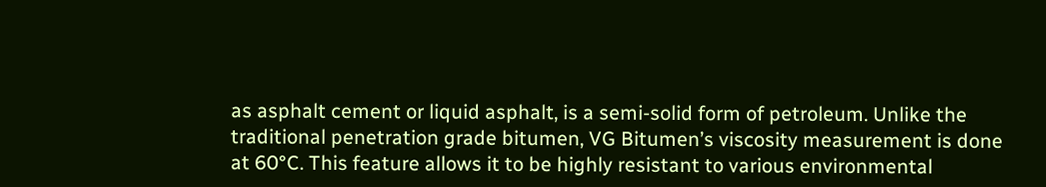as asphalt cement or liquid asphalt, is a semi-solid form of petroleum. Unlike the traditional penetration grade bitumen, VG Bitumen’s viscosity measurement is done at 60°C. This feature allows it to be highly resistant to various environmental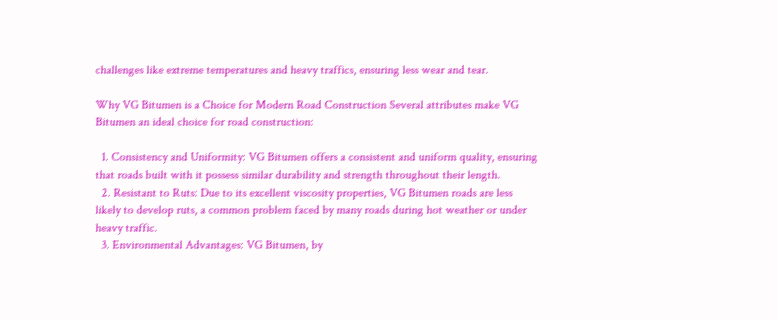challenges like extreme temperatures and heavy traffics, ensuring less wear and tear.

Why VG Bitumen is a Choice for Modern Road Construction Several attributes make VG Bitumen an ideal choice for road construction:

  1. Consistency and Uniformity: VG Bitumen offers a consistent and uniform quality, ensuring that roads built with it possess similar durability and strength throughout their length.
  2. Resistant to Ruts: Due to its excellent viscosity properties, VG Bitumen roads are less likely to develop ruts, a common problem faced by many roads during hot weather or under heavy traffic.
  3. Environmental Advantages: VG Bitumen, by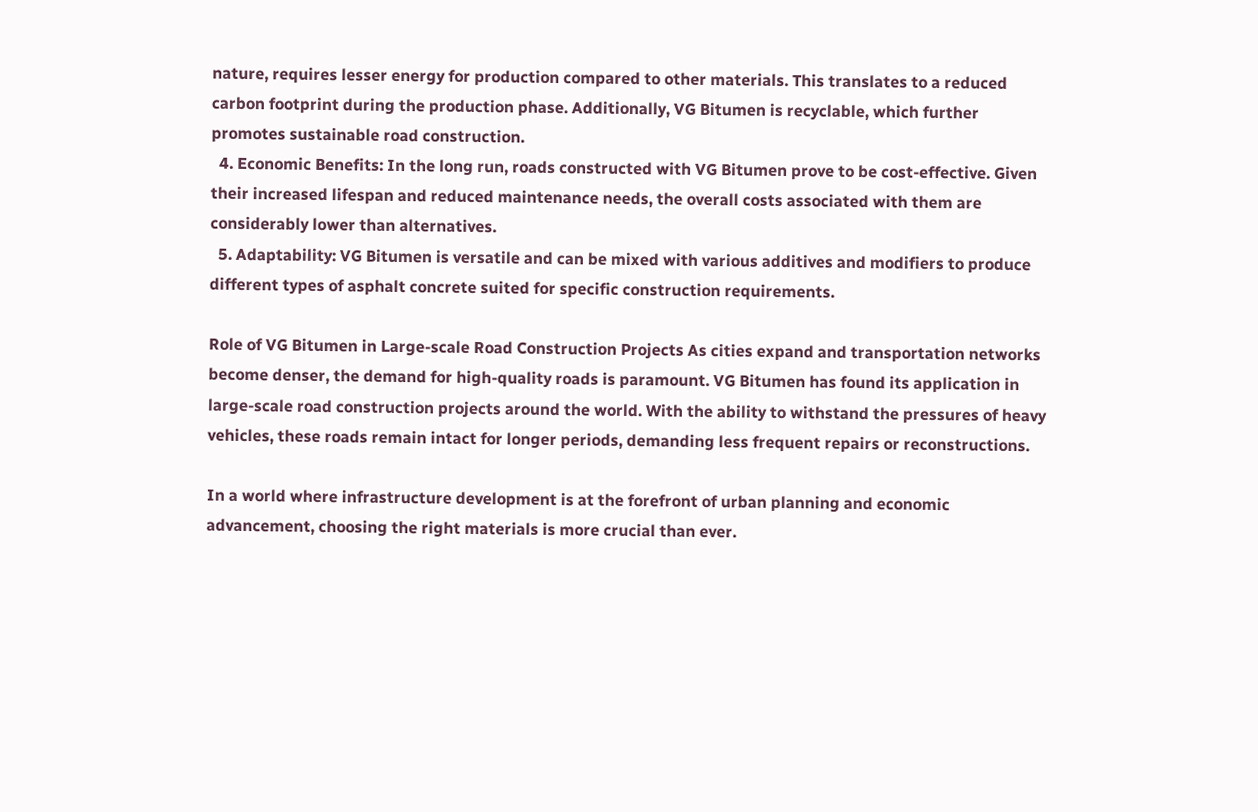nature, requires lesser energy for production compared to other materials. This translates to a reduced carbon footprint during the production phase. Additionally, VG Bitumen is recyclable, which further promotes sustainable road construction.
  4. Economic Benefits: In the long run, roads constructed with VG Bitumen prove to be cost-effective. Given their increased lifespan and reduced maintenance needs, the overall costs associated with them are considerably lower than alternatives.
  5. Adaptability: VG Bitumen is versatile and can be mixed with various additives and modifiers to produce different types of asphalt concrete suited for specific construction requirements.

Role of VG Bitumen in Large-scale Road Construction Projects As cities expand and transportation networks become denser, the demand for high-quality roads is paramount. VG Bitumen has found its application in large-scale road construction projects around the world. With the ability to withstand the pressures of heavy vehicles, these roads remain intact for longer periods, demanding less frequent repairs or reconstructions.

In a world where infrastructure development is at the forefront of urban planning and economic advancement, choosing the right materials is more crucial than ever.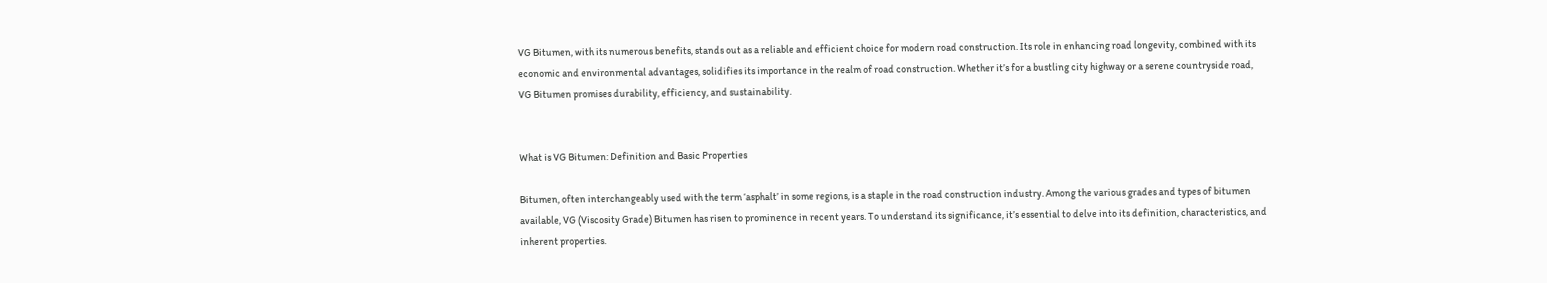VG Bitumen, with its numerous benefits, stands out as a reliable and efficient choice for modern road construction. Its role in enhancing road longevity, combined with its economic and environmental advantages, solidifies its importance in the realm of road construction. Whether it’s for a bustling city highway or a serene countryside road, VG Bitumen promises durability, efficiency, and sustainability.


What is VG Bitumen: Definition and Basic Properties

Bitumen, often interchangeably used with the term ‘asphalt’ in some regions, is a staple in the road construction industry. Among the various grades and types of bitumen available, VG (Viscosity Grade) Bitumen has risen to prominence in recent years. To understand its significance, it’s essential to delve into its definition, characteristics, and inherent properties.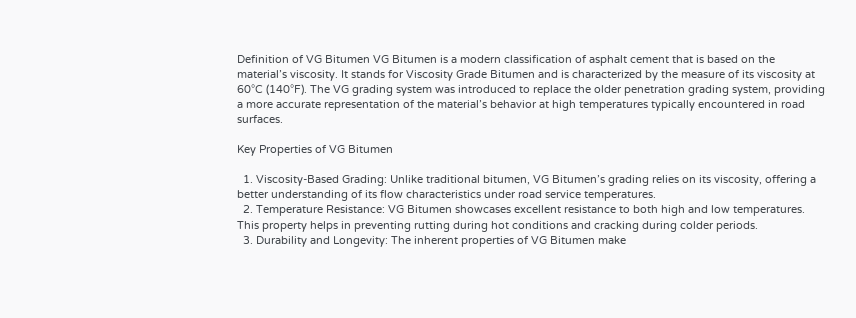Definition of VG Bitumen VG Bitumen is a modern classification of asphalt cement that is based on the material’s viscosity. It stands for Viscosity Grade Bitumen and is characterized by the measure of its viscosity at 60°C (140°F). The VG grading system was introduced to replace the older penetration grading system, providing a more accurate representation of the material’s behavior at high temperatures typically encountered in road surfaces.

Key Properties of VG Bitumen

  1. Viscosity-Based Grading: Unlike traditional bitumen, VG Bitumen’s grading relies on its viscosity, offering a better understanding of its flow characteristics under road service temperatures.
  2. Temperature Resistance: VG Bitumen showcases excellent resistance to both high and low temperatures. This property helps in preventing rutting during hot conditions and cracking during colder periods.
  3. Durability and Longevity: The inherent properties of VG Bitumen make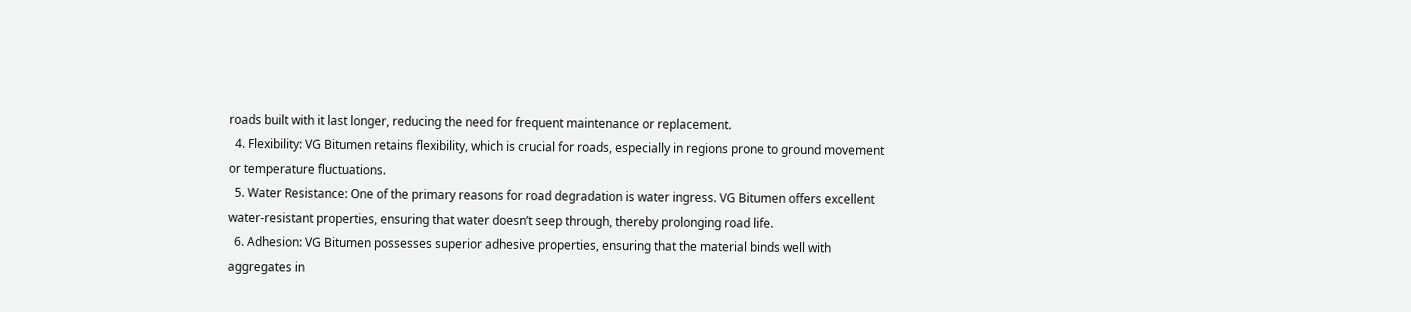roads built with it last longer, reducing the need for frequent maintenance or replacement.
  4. Flexibility: VG Bitumen retains flexibility, which is crucial for roads, especially in regions prone to ground movement or temperature fluctuations.
  5. Water Resistance: One of the primary reasons for road degradation is water ingress. VG Bitumen offers excellent water-resistant properties, ensuring that water doesn’t seep through, thereby prolonging road life.
  6. Adhesion: VG Bitumen possesses superior adhesive properties, ensuring that the material binds well with aggregates in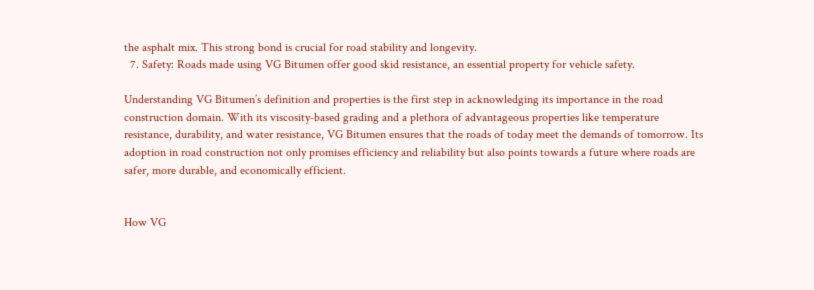the asphalt mix. This strong bond is crucial for road stability and longevity.
  7. Safety: Roads made using VG Bitumen offer good skid resistance, an essential property for vehicle safety.

Understanding VG Bitumen’s definition and properties is the first step in acknowledging its importance in the road construction domain. With its viscosity-based grading and a plethora of advantageous properties like temperature resistance, durability, and water resistance, VG Bitumen ensures that the roads of today meet the demands of tomorrow. Its adoption in road construction not only promises efficiency and reliability but also points towards a future where roads are safer, more durable, and economically efficient.


How VG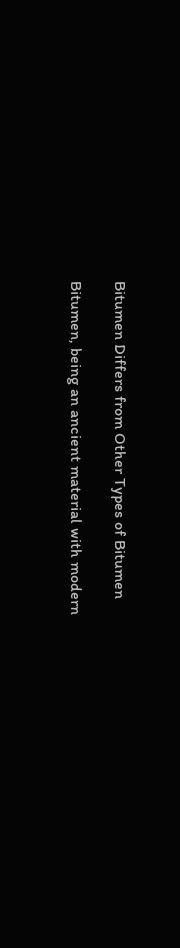Bitumen Differs from Other Types of Bitumen

Bitumen, being an ancient material with modern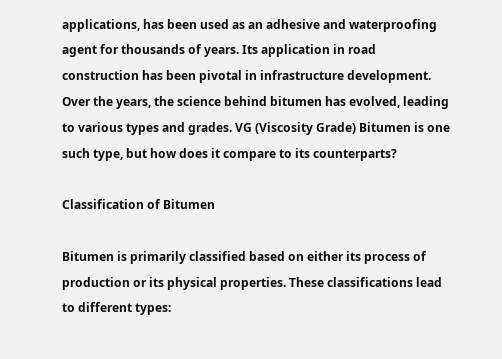applications, has been used as an adhesive and waterproofing agent for thousands of years. Its application in road construction has been pivotal in infrastructure development. Over the years, the science behind bitumen has evolved, leading to various types and grades. VG (Viscosity Grade) Bitumen is one such type, but how does it compare to its counterparts?

Classification of Bitumen

Bitumen is primarily classified based on either its process of production or its physical properties. These classifications lead to different types: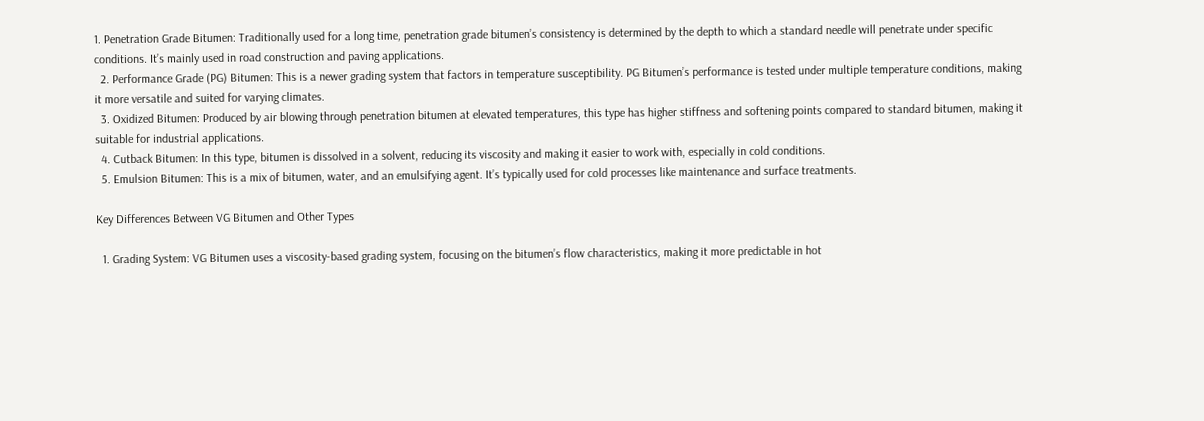1. Penetration Grade Bitumen: Traditionally used for a long time, penetration grade bitumen’s consistency is determined by the depth to which a standard needle will penetrate under specific conditions. It’s mainly used in road construction and paving applications.
  2. Performance Grade (PG) Bitumen: This is a newer grading system that factors in temperature susceptibility. PG Bitumen’s performance is tested under multiple temperature conditions, making it more versatile and suited for varying climates.
  3. Oxidized Bitumen: Produced by air blowing through penetration bitumen at elevated temperatures, this type has higher stiffness and softening points compared to standard bitumen, making it suitable for industrial applications.
  4. Cutback Bitumen: In this type, bitumen is dissolved in a solvent, reducing its viscosity and making it easier to work with, especially in cold conditions.
  5. Emulsion Bitumen: This is a mix of bitumen, water, and an emulsifying agent. It’s typically used for cold processes like maintenance and surface treatments.

Key Differences Between VG Bitumen and Other Types

  1. Grading System: VG Bitumen uses a viscosity-based grading system, focusing on the bitumen’s flow characteristics, making it more predictable in hot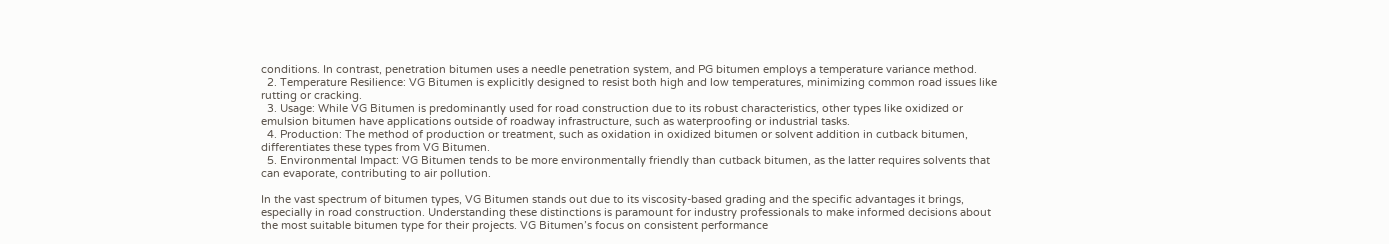conditions. In contrast, penetration bitumen uses a needle penetration system, and PG bitumen employs a temperature variance method.
  2. Temperature Resilience: VG Bitumen is explicitly designed to resist both high and low temperatures, minimizing common road issues like rutting or cracking.
  3. Usage: While VG Bitumen is predominantly used for road construction due to its robust characteristics, other types like oxidized or emulsion bitumen have applications outside of roadway infrastructure, such as waterproofing or industrial tasks.
  4. Production: The method of production or treatment, such as oxidation in oxidized bitumen or solvent addition in cutback bitumen, differentiates these types from VG Bitumen.
  5. Environmental Impact: VG Bitumen tends to be more environmentally friendly than cutback bitumen, as the latter requires solvents that can evaporate, contributing to air pollution.

In the vast spectrum of bitumen types, VG Bitumen stands out due to its viscosity-based grading and the specific advantages it brings, especially in road construction. Understanding these distinctions is paramount for industry professionals to make informed decisions about the most suitable bitumen type for their projects. VG Bitumen’s focus on consistent performance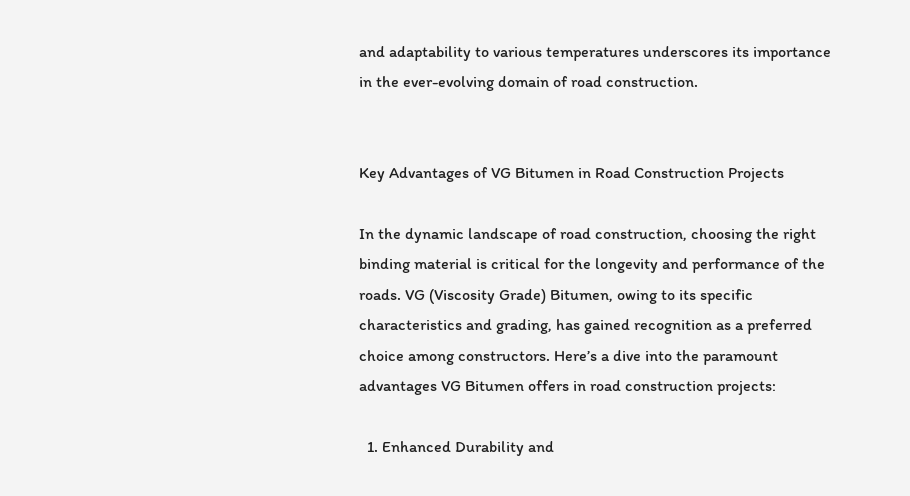and adaptability to various temperatures underscores its importance in the ever-evolving domain of road construction.


Key Advantages of VG Bitumen in Road Construction Projects

In the dynamic landscape of road construction, choosing the right binding material is critical for the longevity and performance of the roads. VG (Viscosity Grade) Bitumen, owing to its specific characteristics and grading, has gained recognition as a preferred choice among constructors. Here’s a dive into the paramount advantages VG Bitumen offers in road construction projects:

  1. Enhanced Durability and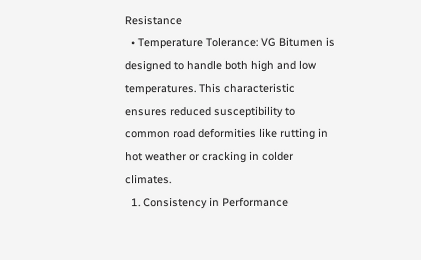Resistance
  • Temperature Tolerance: VG Bitumen is designed to handle both high and low temperatures. This characteristic ensures reduced susceptibility to common road deformities like rutting in hot weather or cracking in colder climates.
  1. Consistency in Performance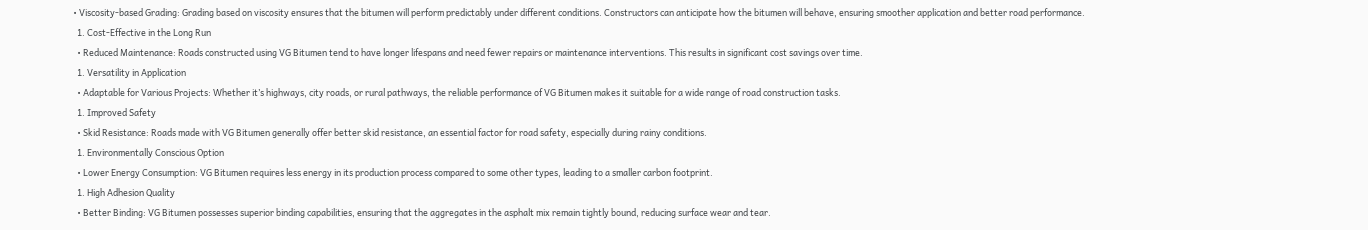• Viscosity-based Grading: Grading based on viscosity ensures that the bitumen will perform predictably under different conditions. Constructors can anticipate how the bitumen will behave, ensuring smoother application and better road performance.
  1. Cost-Effective in the Long Run
  • Reduced Maintenance: Roads constructed using VG Bitumen tend to have longer lifespans and need fewer repairs or maintenance interventions. This results in significant cost savings over time.
  1. Versatility in Application
  • Adaptable for Various Projects: Whether it’s highways, city roads, or rural pathways, the reliable performance of VG Bitumen makes it suitable for a wide range of road construction tasks.
  1. Improved Safety
  • Skid Resistance: Roads made with VG Bitumen generally offer better skid resistance, an essential factor for road safety, especially during rainy conditions.
  1. Environmentally Conscious Option
  • Lower Energy Consumption: VG Bitumen requires less energy in its production process compared to some other types, leading to a smaller carbon footprint.
  1. High Adhesion Quality
  • Better Binding: VG Bitumen possesses superior binding capabilities, ensuring that the aggregates in the asphalt mix remain tightly bound, reducing surface wear and tear.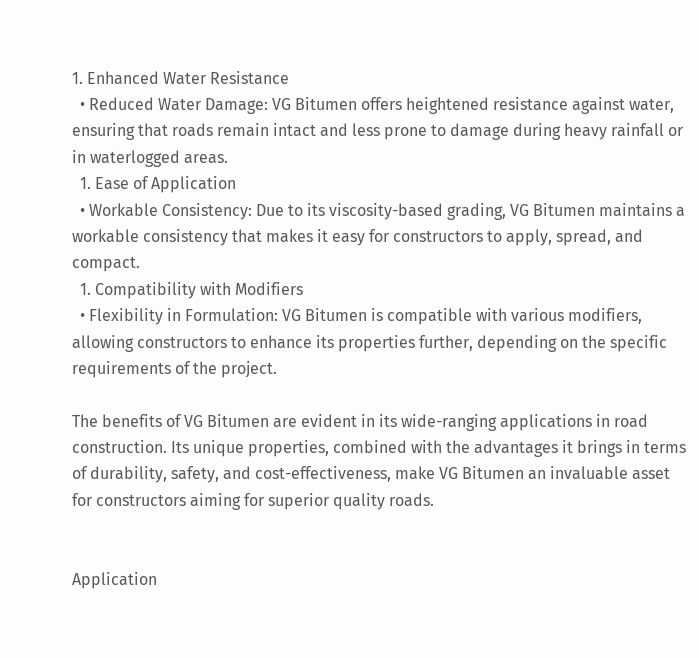1. Enhanced Water Resistance
  • Reduced Water Damage: VG Bitumen offers heightened resistance against water, ensuring that roads remain intact and less prone to damage during heavy rainfall or in waterlogged areas.
  1. Ease of Application
  • Workable Consistency: Due to its viscosity-based grading, VG Bitumen maintains a workable consistency that makes it easy for constructors to apply, spread, and compact.
  1. Compatibility with Modifiers
  • Flexibility in Formulation: VG Bitumen is compatible with various modifiers, allowing constructors to enhance its properties further, depending on the specific requirements of the project.

The benefits of VG Bitumen are evident in its wide-ranging applications in road construction. Its unique properties, combined with the advantages it brings in terms of durability, safety, and cost-effectiveness, make VG Bitumen an invaluable asset for constructors aiming for superior quality roads.


Application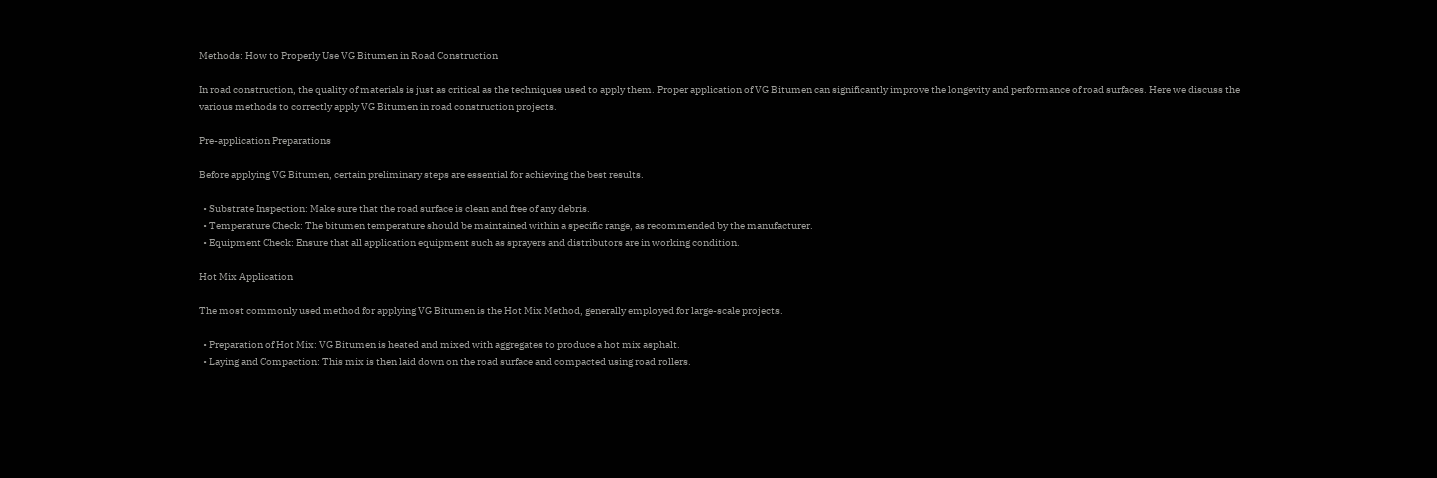Methods: How to Properly Use VG Bitumen in Road Construction

In road construction, the quality of materials is just as critical as the techniques used to apply them. Proper application of VG Bitumen can significantly improve the longevity and performance of road surfaces. Here we discuss the various methods to correctly apply VG Bitumen in road construction projects.

Pre-application Preparations

Before applying VG Bitumen, certain preliminary steps are essential for achieving the best results.

  • Substrate Inspection: Make sure that the road surface is clean and free of any debris.
  • Temperature Check: The bitumen temperature should be maintained within a specific range, as recommended by the manufacturer.
  • Equipment Check: Ensure that all application equipment such as sprayers and distributors are in working condition.

Hot Mix Application

The most commonly used method for applying VG Bitumen is the Hot Mix Method, generally employed for large-scale projects.

  • Preparation of Hot Mix: VG Bitumen is heated and mixed with aggregates to produce a hot mix asphalt.
  • Laying and Compaction: This mix is then laid down on the road surface and compacted using road rollers.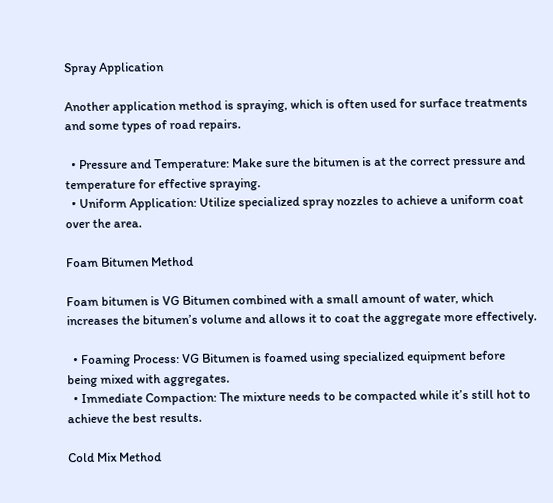Spray Application

Another application method is spraying, which is often used for surface treatments and some types of road repairs.

  • Pressure and Temperature: Make sure the bitumen is at the correct pressure and temperature for effective spraying.
  • Uniform Application: Utilize specialized spray nozzles to achieve a uniform coat over the area.

Foam Bitumen Method

Foam bitumen is VG Bitumen combined with a small amount of water, which increases the bitumen’s volume and allows it to coat the aggregate more effectively.

  • Foaming Process: VG Bitumen is foamed using specialized equipment before being mixed with aggregates.
  • Immediate Compaction: The mixture needs to be compacted while it’s still hot to achieve the best results.

Cold Mix Method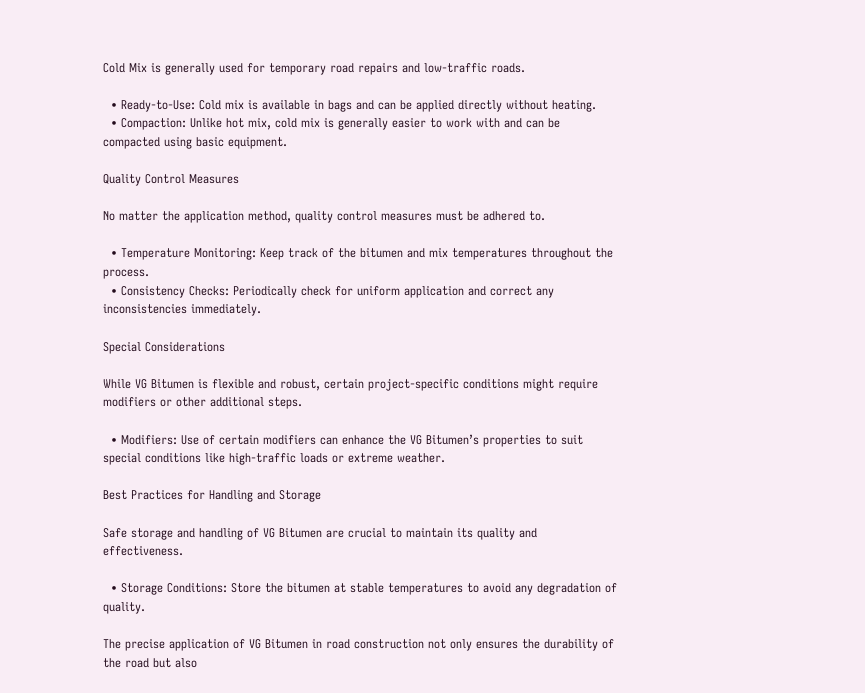Cold Mix is generally used for temporary road repairs and low-traffic roads.

  • Ready-to-Use: Cold mix is available in bags and can be applied directly without heating.
  • Compaction: Unlike hot mix, cold mix is generally easier to work with and can be compacted using basic equipment.

Quality Control Measures

No matter the application method, quality control measures must be adhered to.

  • Temperature Monitoring: Keep track of the bitumen and mix temperatures throughout the process.
  • Consistency Checks: Periodically check for uniform application and correct any inconsistencies immediately.

Special Considerations

While VG Bitumen is flexible and robust, certain project-specific conditions might require modifiers or other additional steps.

  • Modifiers: Use of certain modifiers can enhance the VG Bitumen’s properties to suit special conditions like high-traffic loads or extreme weather.

Best Practices for Handling and Storage

Safe storage and handling of VG Bitumen are crucial to maintain its quality and effectiveness.

  • Storage Conditions: Store the bitumen at stable temperatures to avoid any degradation of quality.

The precise application of VG Bitumen in road construction not only ensures the durability of the road but also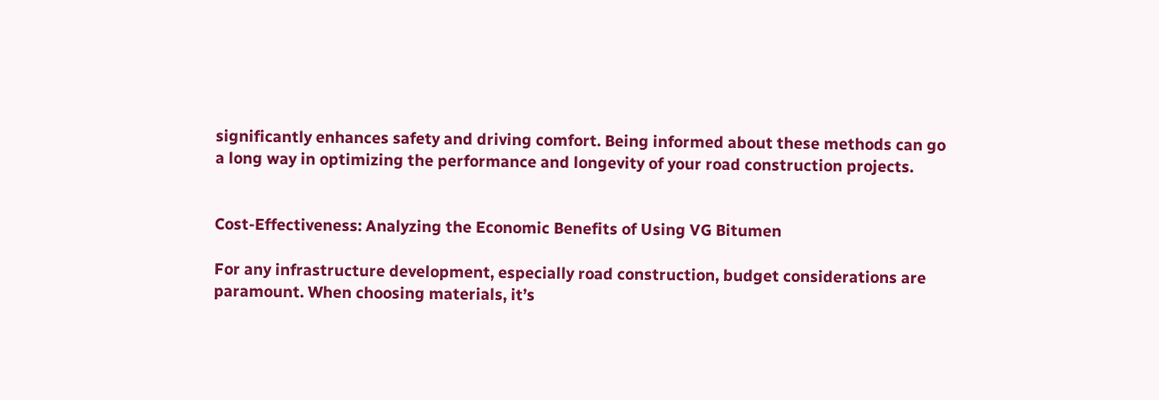significantly enhances safety and driving comfort. Being informed about these methods can go a long way in optimizing the performance and longevity of your road construction projects.


Cost-Effectiveness: Analyzing the Economic Benefits of Using VG Bitumen

For any infrastructure development, especially road construction, budget considerations are paramount. When choosing materials, it’s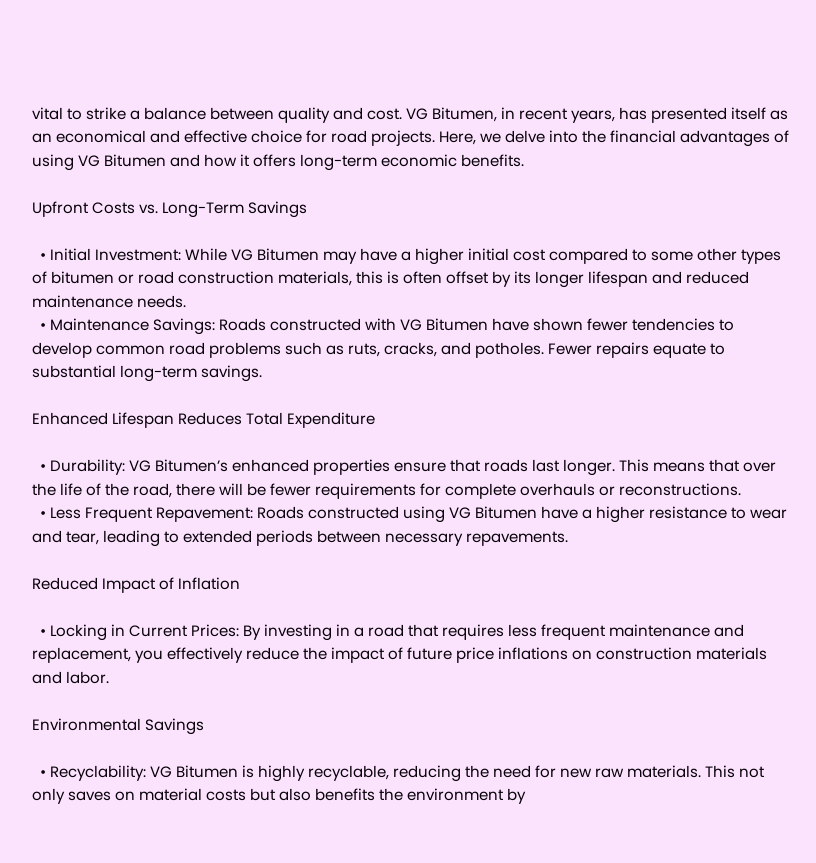vital to strike a balance between quality and cost. VG Bitumen, in recent years, has presented itself as an economical and effective choice for road projects. Here, we delve into the financial advantages of using VG Bitumen and how it offers long-term economic benefits.

Upfront Costs vs. Long-Term Savings

  • Initial Investment: While VG Bitumen may have a higher initial cost compared to some other types of bitumen or road construction materials, this is often offset by its longer lifespan and reduced maintenance needs.
  • Maintenance Savings: Roads constructed with VG Bitumen have shown fewer tendencies to develop common road problems such as ruts, cracks, and potholes. Fewer repairs equate to substantial long-term savings.

Enhanced Lifespan Reduces Total Expenditure

  • Durability: VG Bitumen’s enhanced properties ensure that roads last longer. This means that over the life of the road, there will be fewer requirements for complete overhauls or reconstructions.
  • Less Frequent Repavement: Roads constructed using VG Bitumen have a higher resistance to wear and tear, leading to extended periods between necessary repavements.

Reduced Impact of Inflation

  • Locking in Current Prices: By investing in a road that requires less frequent maintenance and replacement, you effectively reduce the impact of future price inflations on construction materials and labor.

Environmental Savings

  • Recyclability: VG Bitumen is highly recyclable, reducing the need for new raw materials. This not only saves on material costs but also benefits the environment by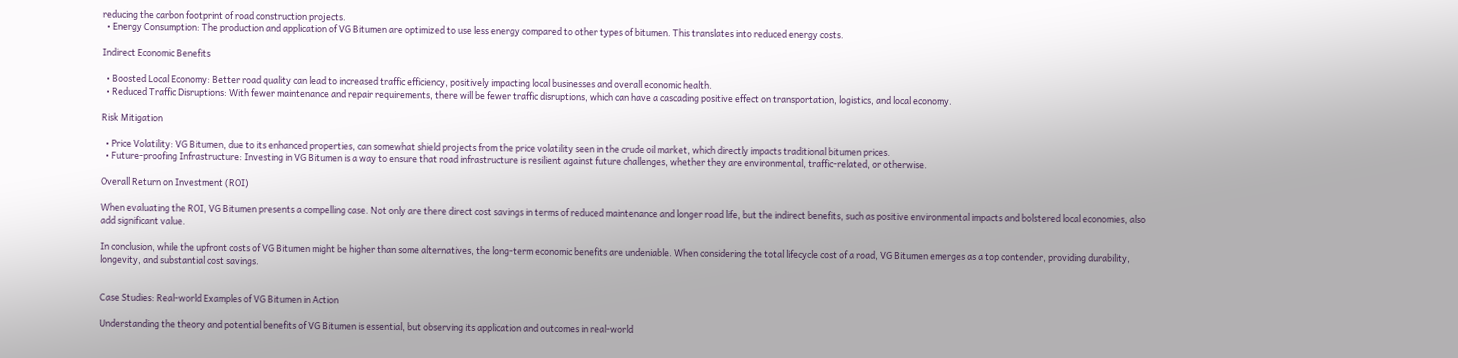reducing the carbon footprint of road construction projects.
  • Energy Consumption: The production and application of VG Bitumen are optimized to use less energy compared to other types of bitumen. This translates into reduced energy costs.

Indirect Economic Benefits

  • Boosted Local Economy: Better road quality can lead to increased traffic efficiency, positively impacting local businesses and overall economic health.
  • Reduced Traffic Disruptions: With fewer maintenance and repair requirements, there will be fewer traffic disruptions, which can have a cascading positive effect on transportation, logistics, and local economy.

Risk Mitigation

  • Price Volatility: VG Bitumen, due to its enhanced properties, can somewhat shield projects from the price volatility seen in the crude oil market, which directly impacts traditional bitumen prices.
  • Future-proofing Infrastructure: Investing in VG Bitumen is a way to ensure that road infrastructure is resilient against future challenges, whether they are environmental, traffic-related, or otherwise.

Overall Return on Investment (ROI)

When evaluating the ROI, VG Bitumen presents a compelling case. Not only are there direct cost savings in terms of reduced maintenance and longer road life, but the indirect benefits, such as positive environmental impacts and bolstered local economies, also add significant value.

In conclusion, while the upfront costs of VG Bitumen might be higher than some alternatives, the long-term economic benefits are undeniable. When considering the total lifecycle cost of a road, VG Bitumen emerges as a top contender, providing durability, longevity, and substantial cost savings.


Case Studies: Real-world Examples of VG Bitumen in Action

Understanding the theory and potential benefits of VG Bitumen is essential, but observing its application and outcomes in real-world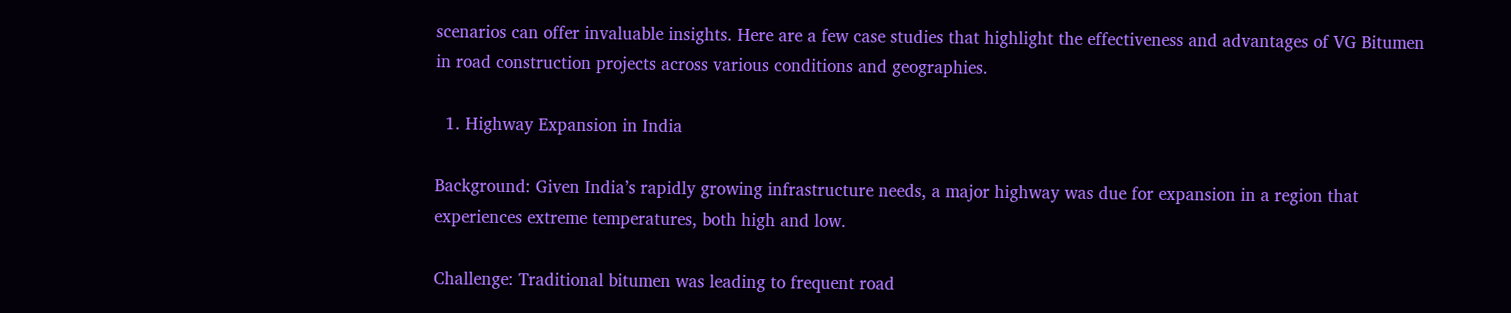scenarios can offer invaluable insights. Here are a few case studies that highlight the effectiveness and advantages of VG Bitumen in road construction projects across various conditions and geographies.

  1. Highway Expansion in India

Background: Given India’s rapidly growing infrastructure needs, a major highway was due for expansion in a region that experiences extreme temperatures, both high and low.

Challenge: Traditional bitumen was leading to frequent road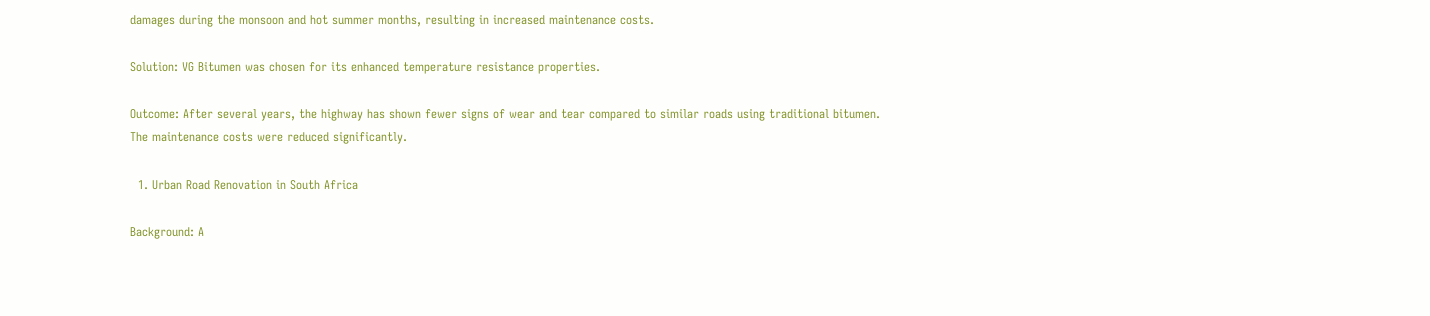damages during the monsoon and hot summer months, resulting in increased maintenance costs.

Solution: VG Bitumen was chosen for its enhanced temperature resistance properties.

Outcome: After several years, the highway has shown fewer signs of wear and tear compared to similar roads using traditional bitumen. The maintenance costs were reduced significantly.

  1. Urban Road Renovation in South Africa

Background: A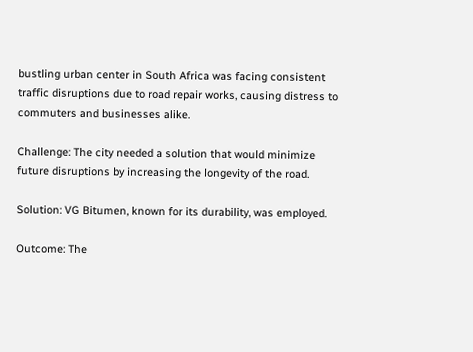bustling urban center in South Africa was facing consistent traffic disruptions due to road repair works, causing distress to commuters and businesses alike.

Challenge: The city needed a solution that would minimize future disruptions by increasing the longevity of the road.

Solution: VG Bitumen, known for its durability, was employed.

Outcome: The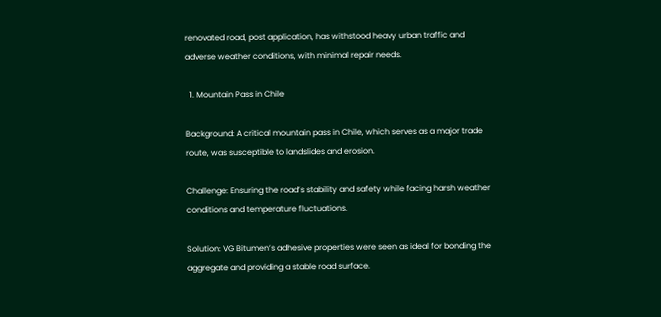renovated road, post application, has withstood heavy urban traffic and adverse weather conditions, with minimal repair needs.

  1. Mountain Pass in Chile

Background: A critical mountain pass in Chile, which serves as a major trade route, was susceptible to landslides and erosion.

Challenge: Ensuring the road’s stability and safety while facing harsh weather conditions and temperature fluctuations.

Solution: VG Bitumen’s adhesive properties were seen as ideal for bonding the aggregate and providing a stable road surface.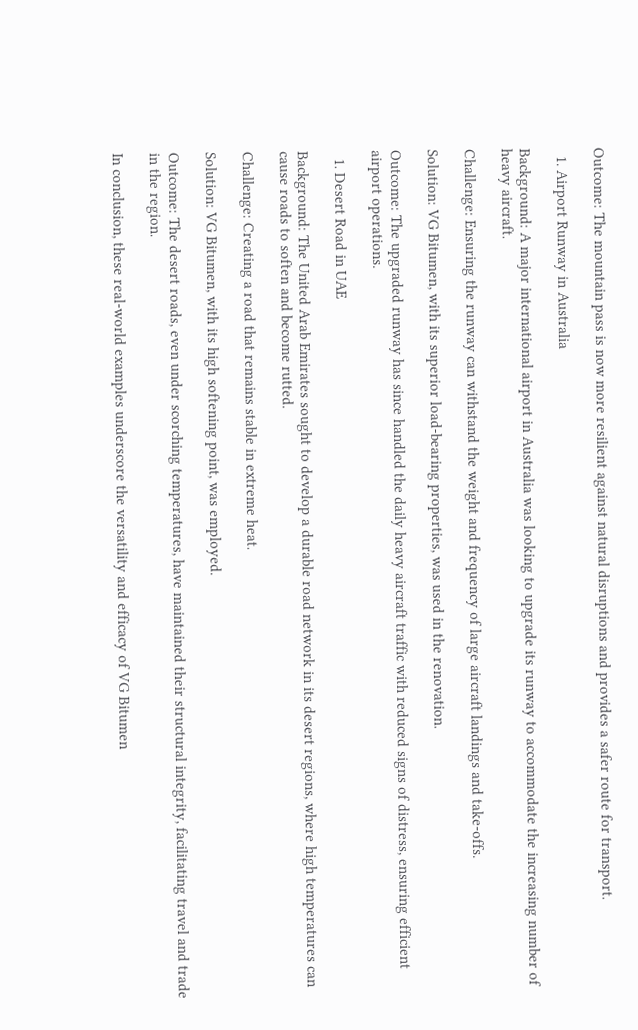Outcome: The mountain pass is now more resilient against natural disruptions and provides a safer route for transport.

  1. Airport Runway in Australia

Background: A major international airport in Australia was looking to upgrade its runway to accommodate the increasing number of heavy aircraft.

Challenge: Ensuring the runway can withstand the weight and frequency of large aircraft landings and take-offs.

Solution: VG Bitumen, with its superior load-bearing properties, was used in the renovation.

Outcome: The upgraded runway has since handled the daily heavy aircraft traffic with reduced signs of distress, ensuring efficient airport operations.

  1. Desert Road in UAE

Background: The United Arab Emirates sought to develop a durable road network in its desert regions, where high temperatures can cause roads to soften and become rutted.

Challenge: Creating a road that remains stable in extreme heat.

Solution: VG Bitumen, with its high softening point, was employed.

Outcome: The desert roads, even under scorching temperatures, have maintained their structural integrity, facilitating travel and trade in the region.

In conclusion, these real-world examples underscore the versatility and efficacy of VG Bitumen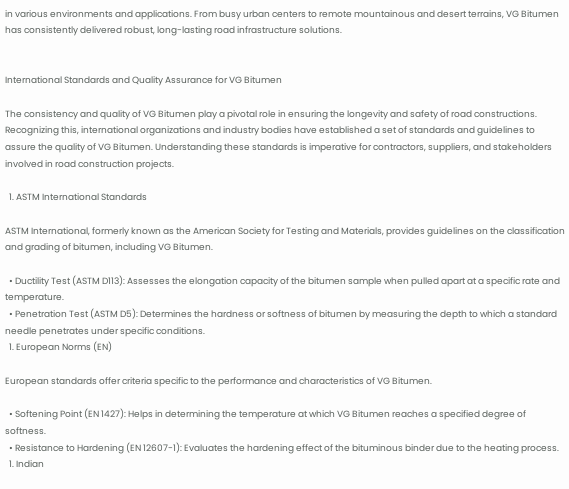in various environments and applications. From busy urban centers to remote mountainous and desert terrains, VG Bitumen has consistently delivered robust, long-lasting road infrastructure solutions.


International Standards and Quality Assurance for VG Bitumen

The consistency and quality of VG Bitumen play a pivotal role in ensuring the longevity and safety of road constructions. Recognizing this, international organizations and industry bodies have established a set of standards and guidelines to assure the quality of VG Bitumen. Understanding these standards is imperative for contractors, suppliers, and stakeholders involved in road construction projects.

  1. ASTM International Standards

ASTM International, formerly known as the American Society for Testing and Materials, provides guidelines on the classification and grading of bitumen, including VG Bitumen.

  • Ductility Test (ASTM D113): Assesses the elongation capacity of the bitumen sample when pulled apart at a specific rate and temperature.
  • Penetration Test (ASTM D5): Determines the hardness or softness of bitumen by measuring the depth to which a standard needle penetrates under specific conditions.
  1. European Norms (EN)

European standards offer criteria specific to the performance and characteristics of VG Bitumen.

  • Softening Point (EN 1427): Helps in determining the temperature at which VG Bitumen reaches a specified degree of softness.
  • Resistance to Hardening (EN 12607-1): Evaluates the hardening effect of the bituminous binder due to the heating process.
  1. Indian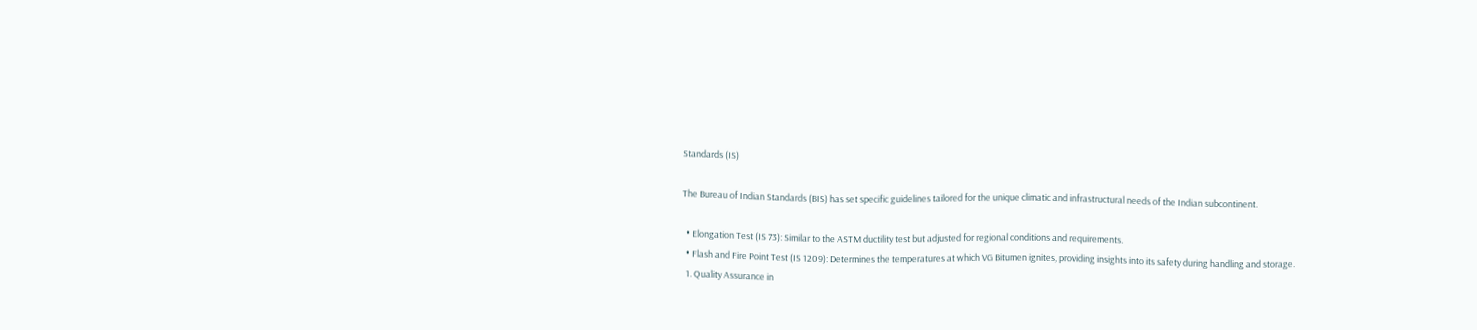Standards (IS)

The Bureau of Indian Standards (BIS) has set specific guidelines tailored for the unique climatic and infrastructural needs of the Indian subcontinent.

  • Elongation Test (IS 73): Similar to the ASTM ductility test but adjusted for regional conditions and requirements.
  • Flash and Fire Point Test (IS 1209): Determines the temperatures at which VG Bitumen ignites, providing insights into its safety during handling and storage.
  1. Quality Assurance in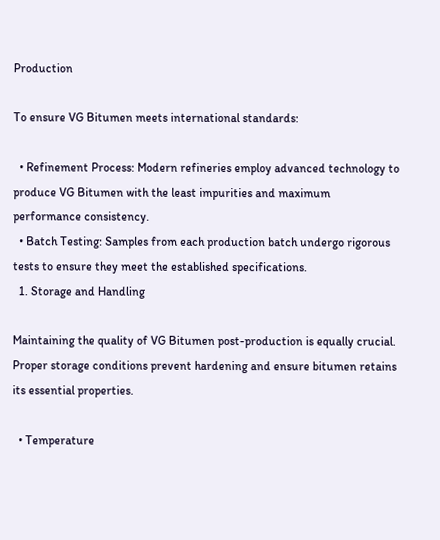Production

To ensure VG Bitumen meets international standards:

  • Refinement Process: Modern refineries employ advanced technology to produce VG Bitumen with the least impurities and maximum performance consistency.
  • Batch Testing: Samples from each production batch undergo rigorous tests to ensure they meet the established specifications.
  1. Storage and Handling

Maintaining the quality of VG Bitumen post-production is equally crucial. Proper storage conditions prevent hardening and ensure bitumen retains its essential properties.

  • Temperature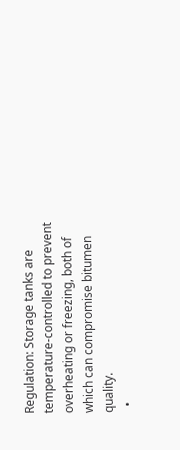Regulation: Storage tanks are temperature-controlled to prevent overheating or freezing, both of which can compromise bitumen quality.
  •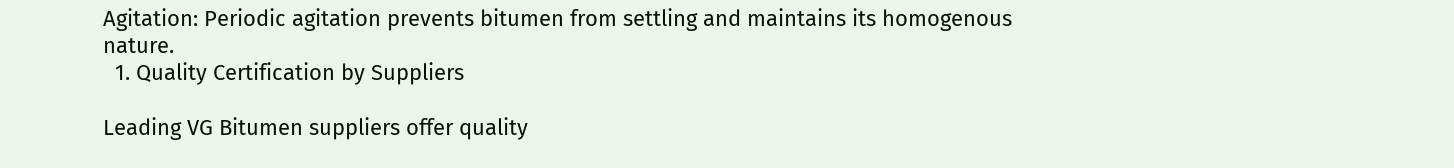Agitation: Periodic agitation prevents bitumen from settling and maintains its homogenous nature.
  1. Quality Certification by Suppliers

Leading VG Bitumen suppliers offer quality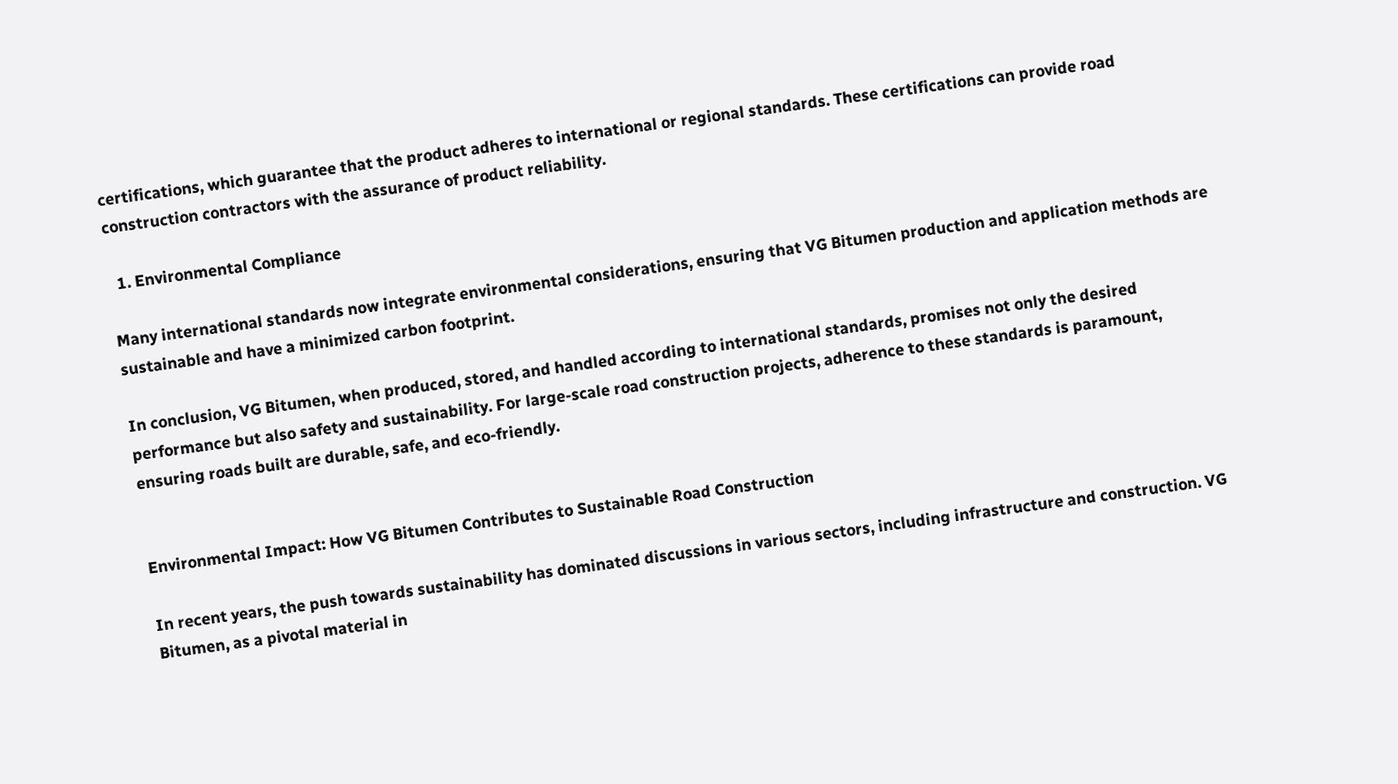certifications, which guarantee that the product adheres to international or regional standards. These certifications can provide road construction contractors with the assurance of product reliability.

  1. Environmental Compliance

Many international standards now integrate environmental considerations, ensuring that VG Bitumen production and application methods are sustainable and have a minimized carbon footprint.

In conclusion, VG Bitumen, when produced, stored, and handled according to international standards, promises not only the desired performance but also safety and sustainability. For large-scale road construction projects, adherence to these standards is paramount, ensuring roads built are durable, safe, and eco-friendly.


Environmental Impact: How VG Bitumen Contributes to Sustainable Road Construction

In recent years, the push towards sustainability has dominated discussions in various sectors, including infrastructure and construction. VG Bitumen, as a pivotal material in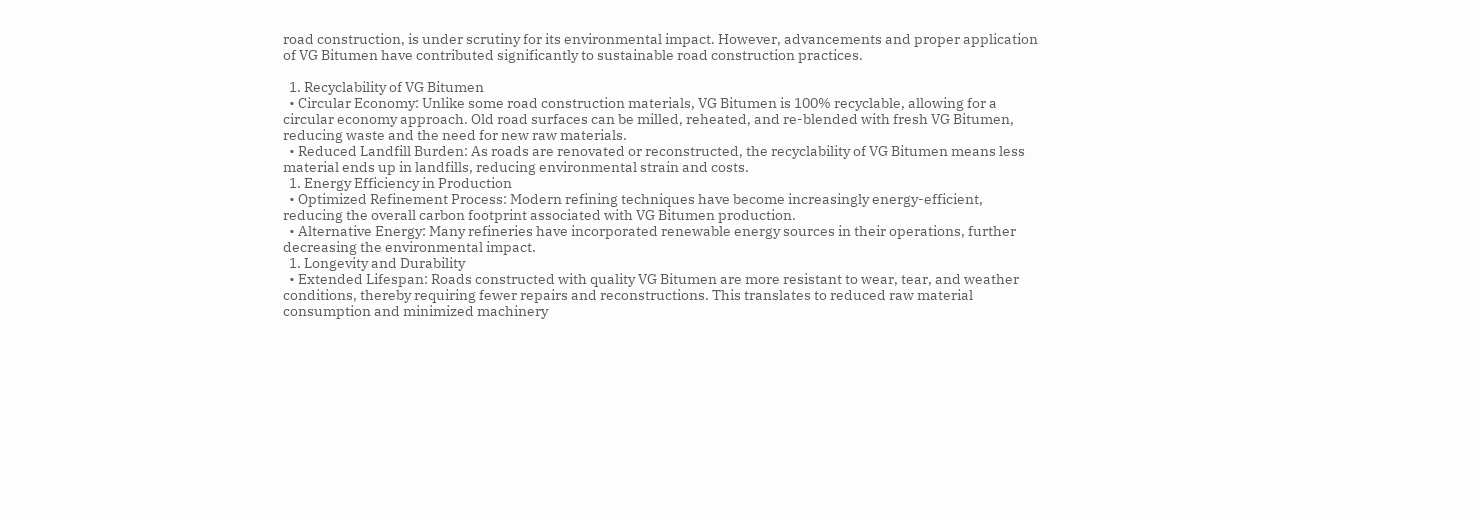road construction, is under scrutiny for its environmental impact. However, advancements and proper application of VG Bitumen have contributed significantly to sustainable road construction practices.

  1. Recyclability of VG Bitumen
  • Circular Economy: Unlike some road construction materials, VG Bitumen is 100% recyclable, allowing for a circular economy approach. Old road surfaces can be milled, reheated, and re-blended with fresh VG Bitumen, reducing waste and the need for new raw materials.
  • Reduced Landfill Burden: As roads are renovated or reconstructed, the recyclability of VG Bitumen means less material ends up in landfills, reducing environmental strain and costs.
  1. Energy Efficiency in Production
  • Optimized Refinement Process: Modern refining techniques have become increasingly energy-efficient, reducing the overall carbon footprint associated with VG Bitumen production.
  • Alternative Energy: Many refineries have incorporated renewable energy sources in their operations, further decreasing the environmental impact.
  1. Longevity and Durability
  • Extended Lifespan: Roads constructed with quality VG Bitumen are more resistant to wear, tear, and weather conditions, thereby requiring fewer repairs and reconstructions. This translates to reduced raw material consumption and minimized machinery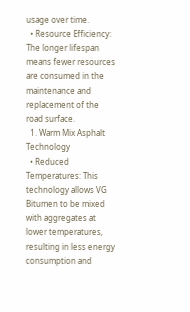usage over time.
  • Resource Efficiency: The longer lifespan means fewer resources are consumed in the maintenance and replacement of the road surface.
  1. Warm Mix Asphalt Technology
  • Reduced Temperatures: This technology allows VG Bitumen to be mixed with aggregates at lower temperatures, resulting in less energy consumption and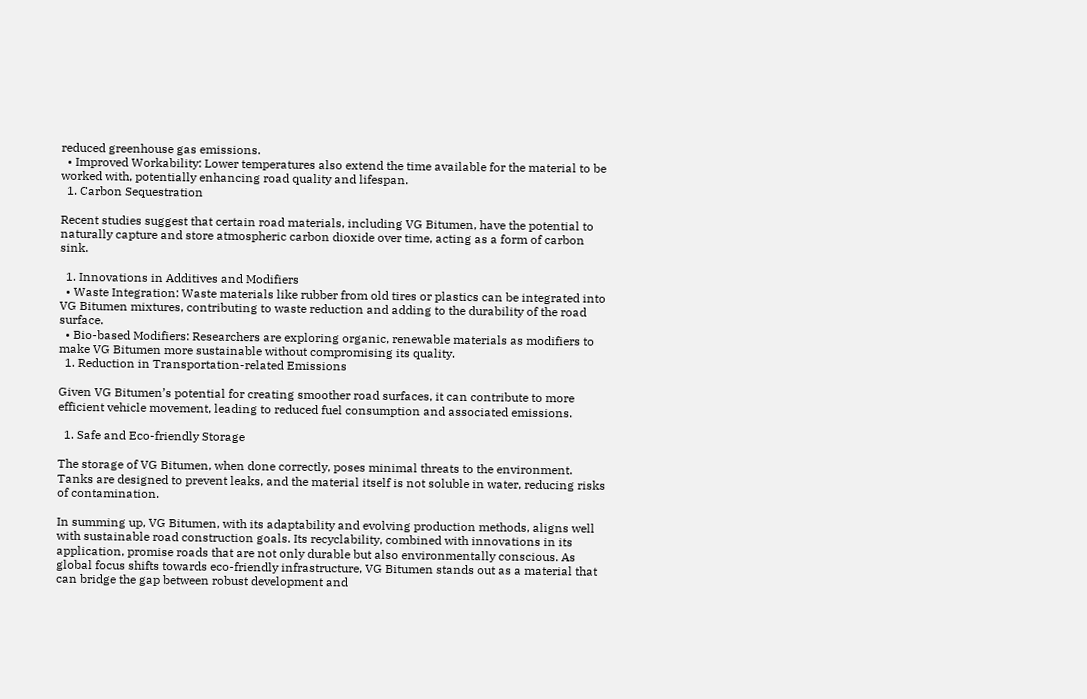reduced greenhouse gas emissions.
  • Improved Workability: Lower temperatures also extend the time available for the material to be worked with, potentially enhancing road quality and lifespan.
  1. Carbon Sequestration

Recent studies suggest that certain road materials, including VG Bitumen, have the potential to naturally capture and store atmospheric carbon dioxide over time, acting as a form of carbon sink.

  1. Innovations in Additives and Modifiers
  • Waste Integration: Waste materials like rubber from old tires or plastics can be integrated into VG Bitumen mixtures, contributing to waste reduction and adding to the durability of the road surface.
  • Bio-based Modifiers: Researchers are exploring organic, renewable materials as modifiers to make VG Bitumen more sustainable without compromising its quality.
  1. Reduction in Transportation-related Emissions

Given VG Bitumen’s potential for creating smoother road surfaces, it can contribute to more efficient vehicle movement, leading to reduced fuel consumption and associated emissions.

  1. Safe and Eco-friendly Storage

The storage of VG Bitumen, when done correctly, poses minimal threats to the environment. Tanks are designed to prevent leaks, and the material itself is not soluble in water, reducing risks of contamination.

In summing up, VG Bitumen, with its adaptability and evolving production methods, aligns well with sustainable road construction goals. Its recyclability, combined with innovations in its application, promise roads that are not only durable but also environmentally conscious. As global focus shifts towards eco-friendly infrastructure, VG Bitumen stands out as a material that can bridge the gap between robust development and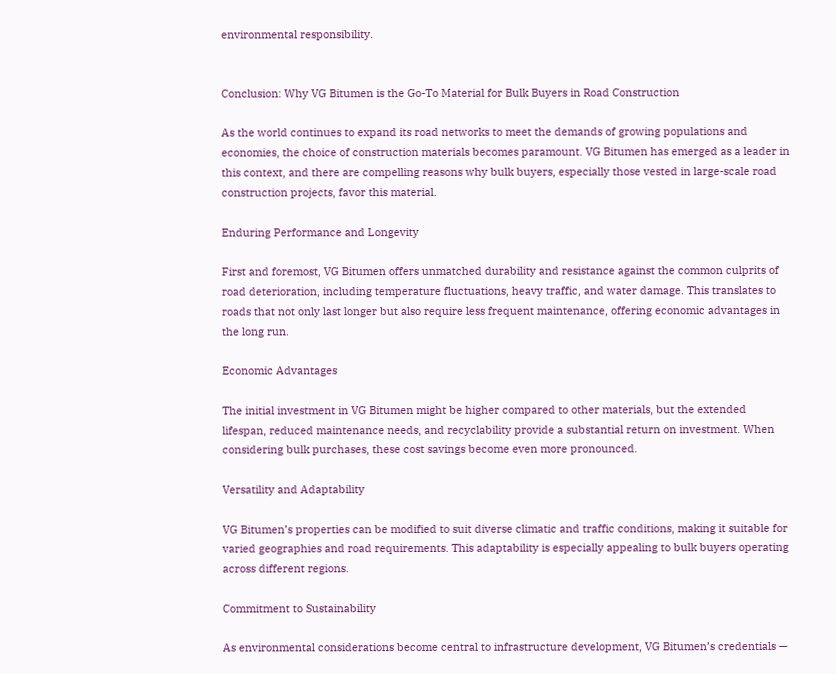environmental responsibility.


Conclusion: Why VG Bitumen is the Go-To Material for Bulk Buyers in Road Construction

As the world continues to expand its road networks to meet the demands of growing populations and economies, the choice of construction materials becomes paramount. VG Bitumen has emerged as a leader in this context, and there are compelling reasons why bulk buyers, especially those vested in large-scale road construction projects, favor this material.

Enduring Performance and Longevity

First and foremost, VG Bitumen offers unmatched durability and resistance against the common culprits of road deterioration, including temperature fluctuations, heavy traffic, and water damage. This translates to roads that not only last longer but also require less frequent maintenance, offering economic advantages in the long run.

Economic Advantages

The initial investment in VG Bitumen might be higher compared to other materials, but the extended lifespan, reduced maintenance needs, and recyclability provide a substantial return on investment. When considering bulk purchases, these cost savings become even more pronounced.

Versatility and Adaptability

VG Bitumen’s properties can be modified to suit diverse climatic and traffic conditions, making it suitable for varied geographies and road requirements. This adaptability is especially appealing to bulk buyers operating across different regions.

Commitment to Sustainability

As environmental considerations become central to infrastructure development, VG Bitumen’s credentials —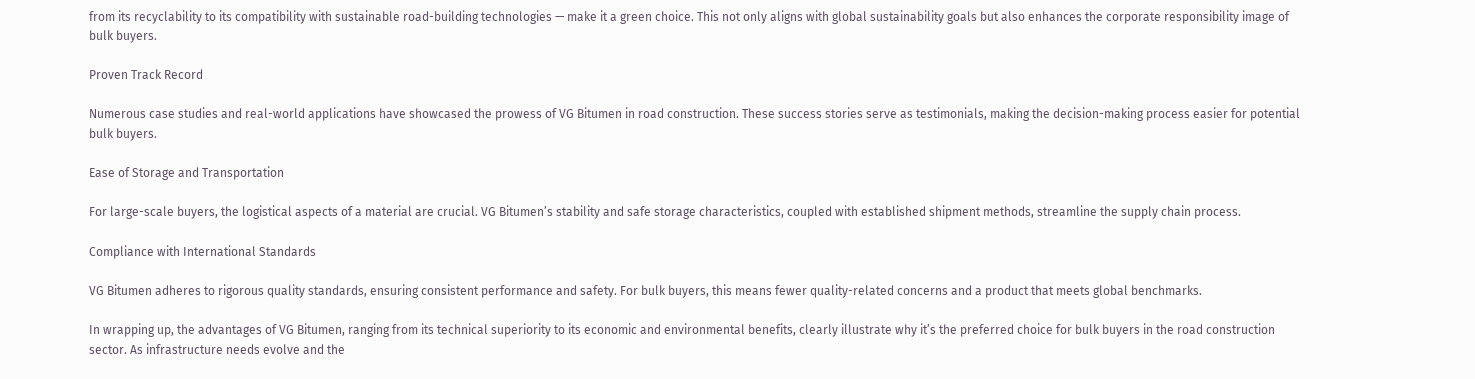from its recyclability to its compatibility with sustainable road-building technologies — make it a green choice. This not only aligns with global sustainability goals but also enhances the corporate responsibility image of bulk buyers.

Proven Track Record

Numerous case studies and real-world applications have showcased the prowess of VG Bitumen in road construction. These success stories serve as testimonials, making the decision-making process easier for potential bulk buyers.

Ease of Storage and Transportation

For large-scale buyers, the logistical aspects of a material are crucial. VG Bitumen’s stability and safe storage characteristics, coupled with established shipment methods, streamline the supply chain process.

Compliance with International Standards

VG Bitumen adheres to rigorous quality standards, ensuring consistent performance and safety. For bulk buyers, this means fewer quality-related concerns and a product that meets global benchmarks.

In wrapping up, the advantages of VG Bitumen, ranging from its technical superiority to its economic and environmental benefits, clearly illustrate why it’s the preferred choice for bulk buyers in the road construction sector. As infrastructure needs evolve and the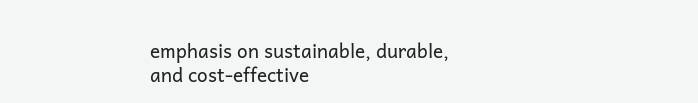emphasis on sustainable, durable, and cost-effective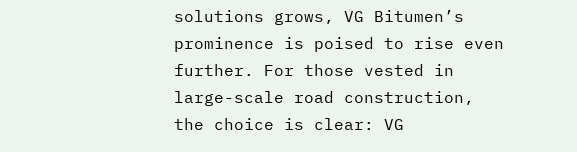solutions grows, VG Bitumen’s prominence is poised to rise even further. For those vested in large-scale road construction, the choice is clear: VG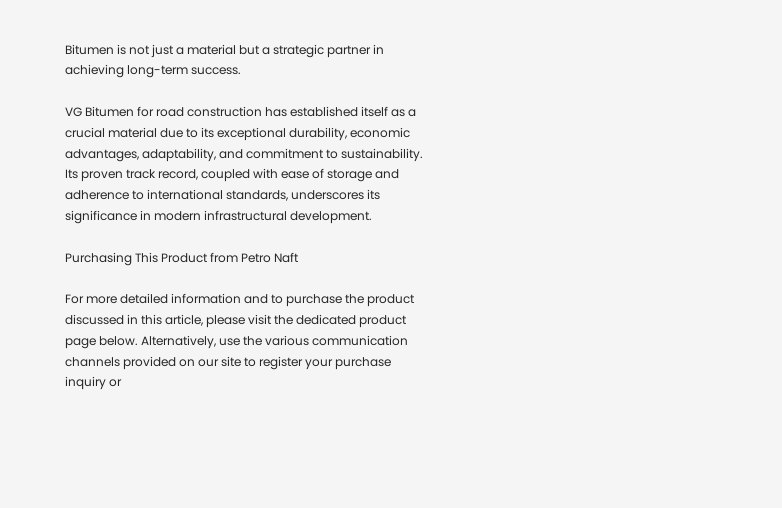Bitumen is not just a material but a strategic partner in achieving long-term success.

VG Bitumen for road construction has established itself as a crucial material due to its exceptional durability, economic advantages, adaptability, and commitment to sustainability. Its proven track record, coupled with ease of storage and adherence to international standards, underscores its significance in modern infrastructural development.

Purchasing This Product from Petro Naft

For more detailed information and to purchase the product discussed in this article, please visit the dedicated product page below. Alternatively, use the various communication channels provided on our site to register your purchase inquiry or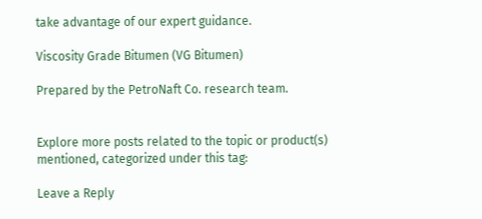take advantage of our expert guidance.

Viscosity Grade Bitumen (VG Bitumen)

Prepared by the PetroNaft Co. research team.


Explore more posts related to the topic or product(s) mentioned, categorized under this tag:

Leave a Reply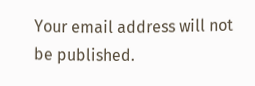Your email address will not be published.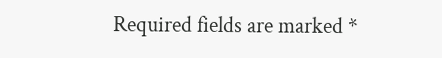Required fields are marked *